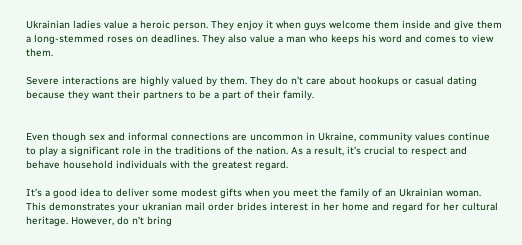Ukrainian ladies value a heroic person. They enjoy it when guys welcome them inside and give them a long-stemmed roses on deadlines. They also value a man who keeps his word and comes to view them.

Severe interactions are highly valued by them. They do n’t care about hookups or casual dating because they want their partners to be a part of their family.


Even though sex and informal connections are uncommon in Ukraine, community values continue to play a significant role in the traditions of the nation. As a result, it’s crucial to respect and behave household individuals with the greatest regard.

It’s a good idea to deliver some modest gifts when you meet the family of an Ukrainian woman. This demonstrates your ukranian mail order brides interest in her home and regard for her cultural heritage. However, do n’t bring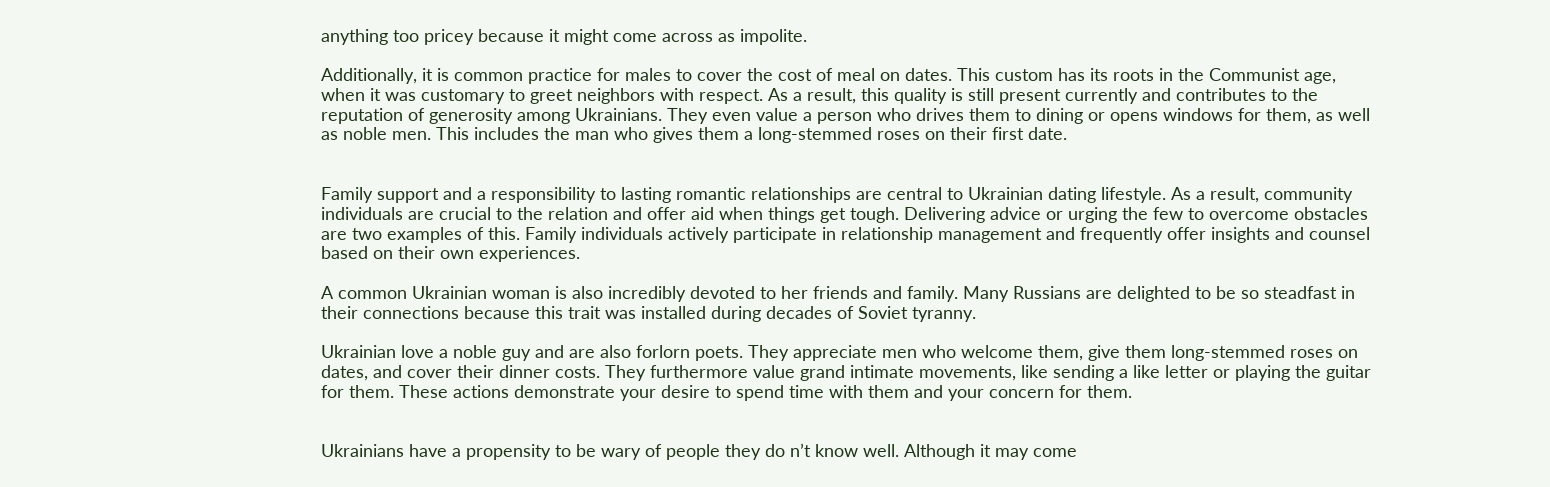anything too pricey because it might come across as impolite.

Additionally, it is common practice for males to cover the cost of meal on dates. This custom has its roots in the Communist age, when it was customary to greet neighbors with respect. As a result, this quality is still present currently and contributes to the reputation of generosity among Ukrainians. They even value a person who drives them to dining or opens windows for them, as well as noble men. This includes the man who gives them a long-stemmed roses on their first date.


Family support and a responsibility to lasting romantic relationships are central to Ukrainian dating lifestyle. As a result, community individuals are crucial to the relation and offer aid when things get tough. Delivering advice or urging the few to overcome obstacles are two examples of this. Family individuals actively participate in relationship management and frequently offer insights and counsel based on their own experiences.

A common Ukrainian woman is also incredibly devoted to her friends and family. Many Russians are delighted to be so steadfast in their connections because this trait was installed during decades of Soviet tyranny.

Ukrainian love a noble guy and are also forlorn poets. They appreciate men who welcome them, give them long-stemmed roses on dates, and cover their dinner costs. They furthermore value grand intimate movements, like sending a like letter or playing the guitar for them. These actions demonstrate your desire to spend time with them and your concern for them.


Ukrainians have a propensity to be wary of people they do n’t know well. Although it may come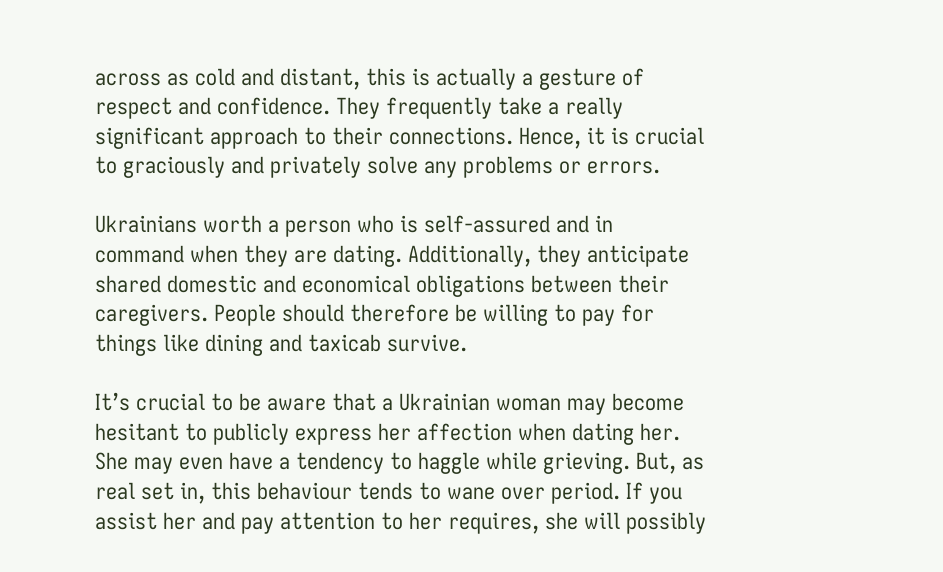across as cold and distant, this is actually a gesture of respect and confidence. They frequently take a really significant approach to their connections. Hence, it is crucial to graciously and privately solve any problems or errors.

Ukrainians worth a person who is self-assured and in command when they are dating. Additionally, they anticipate shared domestic and economical obligations between their caregivers. People should therefore be willing to pay for things like dining and taxicab survive.

It’s crucial to be aware that a Ukrainian woman may become hesitant to publicly express her affection when dating her. She may even have a tendency to haggle while grieving. But, as real set in, this behaviour tends to wane over period. If you assist her and pay attention to her requires, she will possibly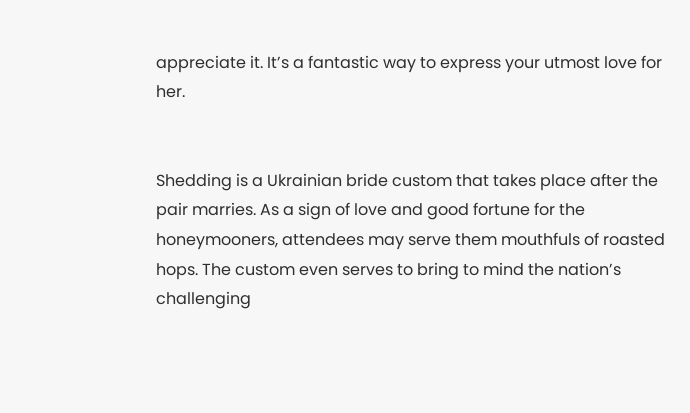appreciate it. It’s a fantastic way to express your utmost love for her.


Shedding is a Ukrainian bride custom that takes place after the pair marries. As a sign of love and good fortune for the honeymooners, attendees may serve them mouthfuls of roasted hops. The custom even serves to bring to mind the nation’s challenging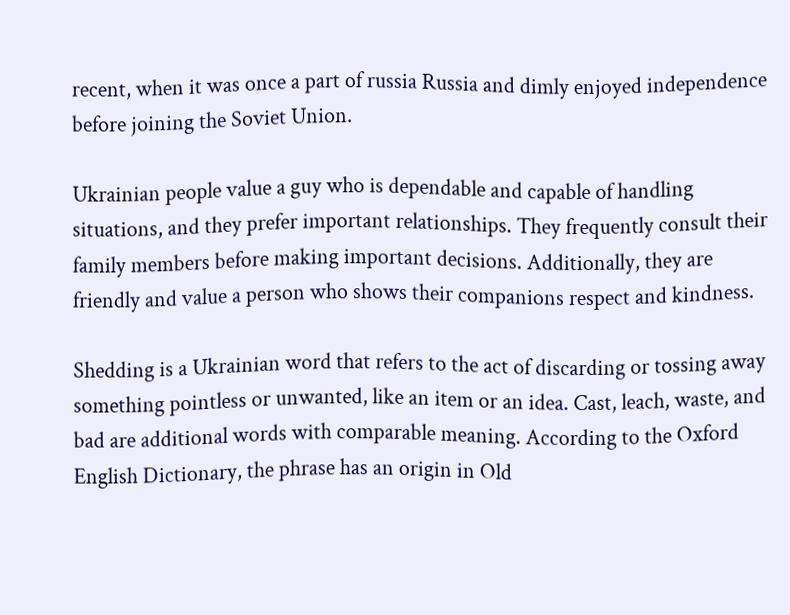recent, when it was once a part of russia Russia and dimly enjoyed independence before joining the Soviet Union.

Ukrainian people value a guy who is dependable and capable of handling situations, and they prefer important relationships. They frequently consult their family members before making important decisions. Additionally, they are friendly and value a person who shows their companions respect and kindness.

Shedding is a Ukrainian word that refers to the act of discarding or tossing away something pointless or unwanted, like an item or an idea. Cast, leach, waste, and bad are additional words with comparable meaning. According to the Oxford English Dictionary, the phrase has an origin in Old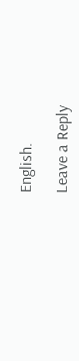English.

Leave a Reply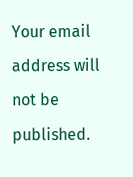Your email address will not be published.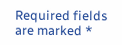Required fields are marked *